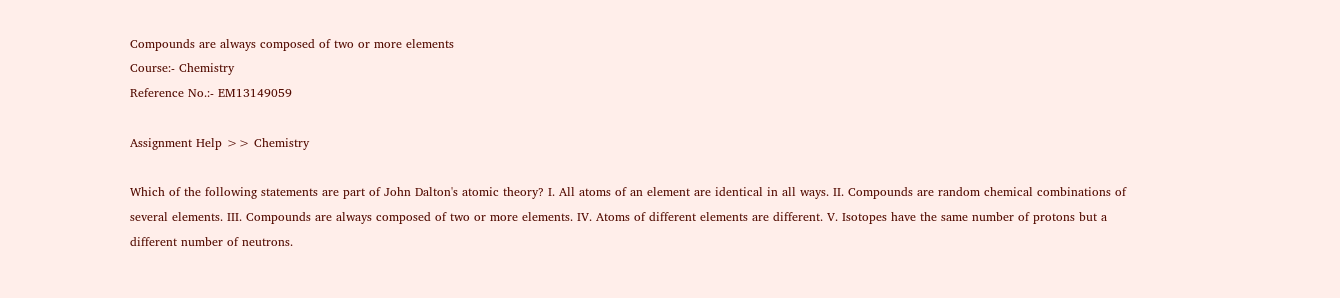Compounds are always composed of two or more elements
Course:- Chemistry
Reference No.:- EM13149059

Assignment Help >> Chemistry

Which of the following statements are part of John Dalton's atomic theory? I. All atoms of an element are identical in all ways. II. Compounds are random chemical combinations of several elements. III. Compounds are always composed of two or more elements. IV. Atoms of different elements are different. V. Isotopes have the same number of protons but a different number of neutrons.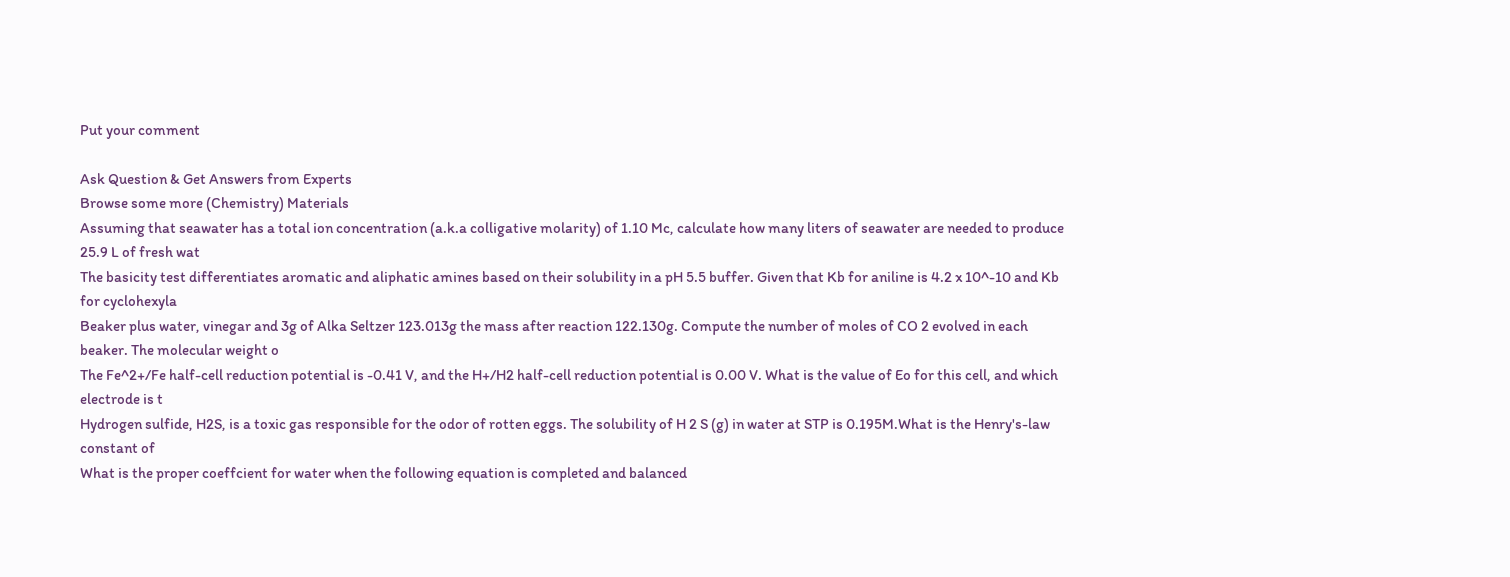Put your comment

Ask Question & Get Answers from Experts
Browse some more (Chemistry) Materials
Assuming that seawater has a total ion concentration (a.k.a colligative molarity) of 1.10 Mc, calculate how many liters of seawater are needed to produce 25.9 L of fresh wat
The basicity test differentiates aromatic and aliphatic amines based on their solubility in a pH 5.5 buffer. Given that Kb for aniline is 4.2 x 10^-10 and Kb for cyclohexyla
Beaker plus water, vinegar and 3g of Alka Seltzer 123.013g the mass after reaction 122.130g. Compute the number of moles of CO 2 evolved in each beaker. The molecular weight o
The Fe^2+/Fe half-cell reduction potential is -0.41 V, and the H+/H2 half-cell reduction potential is 0.00 V. What is the value of Eo for this cell, and which electrode is t
Hydrogen sulfide, H2S, is a toxic gas responsible for the odor of rotten eggs. The solubility of H 2 S (g) in water at STP is 0.195M.What is the Henry's-law constant of
What is the proper coeffcient for water when the following equation is completed and balanced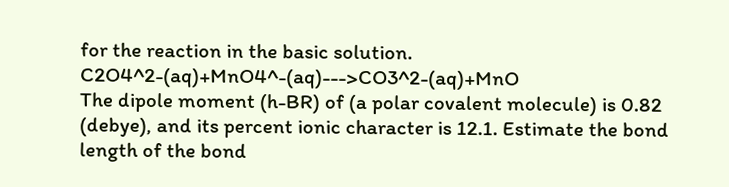for the reaction in the basic solution. C2O4^2-(aq)+MnO4^-(aq)--->CO3^2-(aq)+MnO
The dipole moment (h-BR) of (a polar covalent molecule) is 0.82 (debye), and its percent ionic character is 12.1. Estimate the bond length of the bond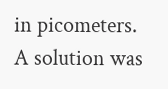in picometers.
A solution was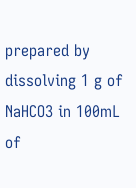prepared by dissolving 1 g of NaHCO3 in 100mL of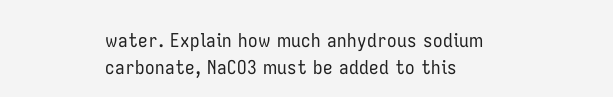water. Explain how much anhydrous sodium carbonate, NaCO3 must be added to this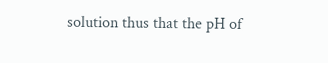solution thus that the pH of